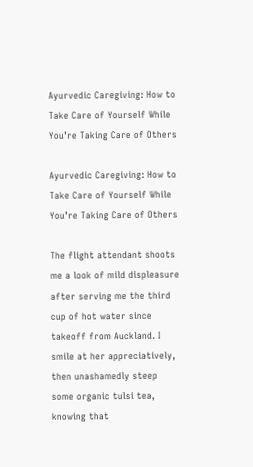Ayurvedic Caregiving: How to Take Care of Yourself While You’re Taking Care of Others

Ayurvedic Caregiving: How to Take Care of Yourself While You’re Taking Care of Others

The flight attendant shoots me a look of mild displeasure after serving me the third cup of hot water since takeoff from Auckland. I smile at her appreciatively, then unashamedly steep some organic tulsi tea, knowing that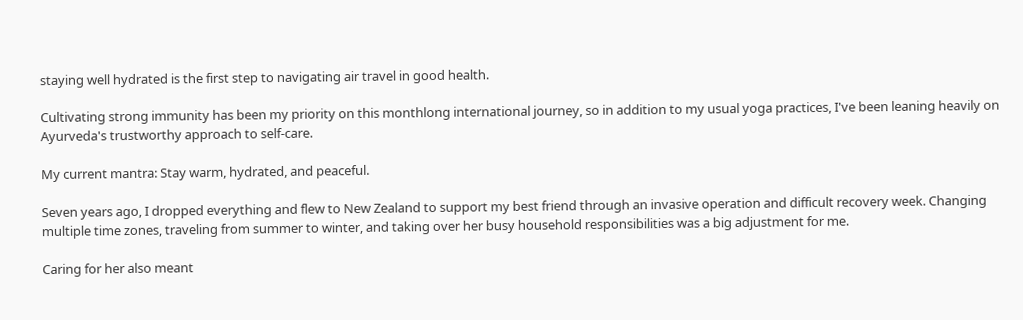staying well hydrated is the first step to navigating air travel in good health.

Cultivating strong immunity has been my priority on this monthlong international journey, so in addition to my usual yoga practices, I've been leaning heavily on Ayurveda's trustworthy approach to self-care.

My current mantra: Stay warm, hydrated, and peaceful.

Seven years ago, I dropped everything and flew to New Zealand to support my best friend through an invasive operation and difficult recovery week. Changing multiple time zones, traveling from summer to winter, and taking over her busy household responsibilities was a big adjustment for me.

Caring for her also meant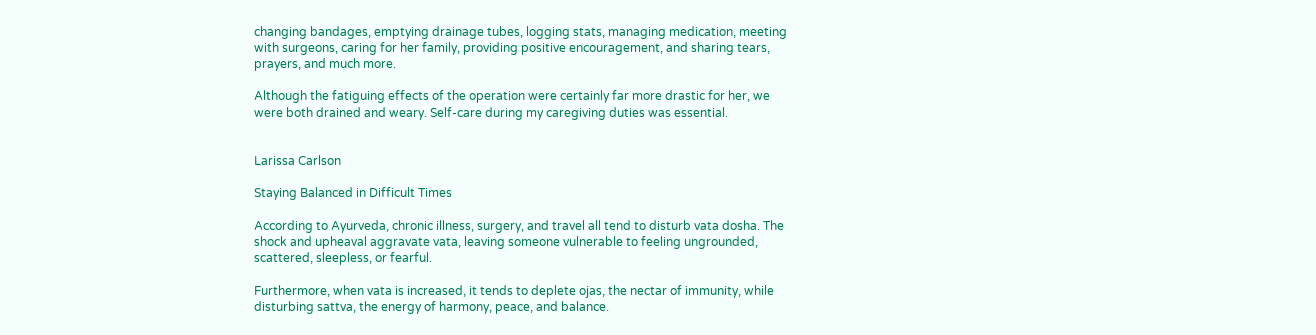changing bandages, emptying drainage tubes, logging stats, managing medication, meeting with surgeons, caring for her family, providing positive encouragement, and sharing tears, prayers, and much more.

Although the fatiguing effects of the operation were certainly far more drastic for her, we were both drained and weary. Self-care during my caregiving duties was essential.


Larissa Carlson

Staying Balanced in Difficult Times

According to Ayurveda, chronic illness, surgery, and travel all tend to disturb vata dosha. The shock and upheaval aggravate vata, leaving someone vulnerable to feeling ungrounded, scattered, sleepless, or fearful.

Furthermore, when vata is increased, it tends to deplete ojas, the nectar of immunity, while disturbing sattva, the energy of harmony, peace, and balance.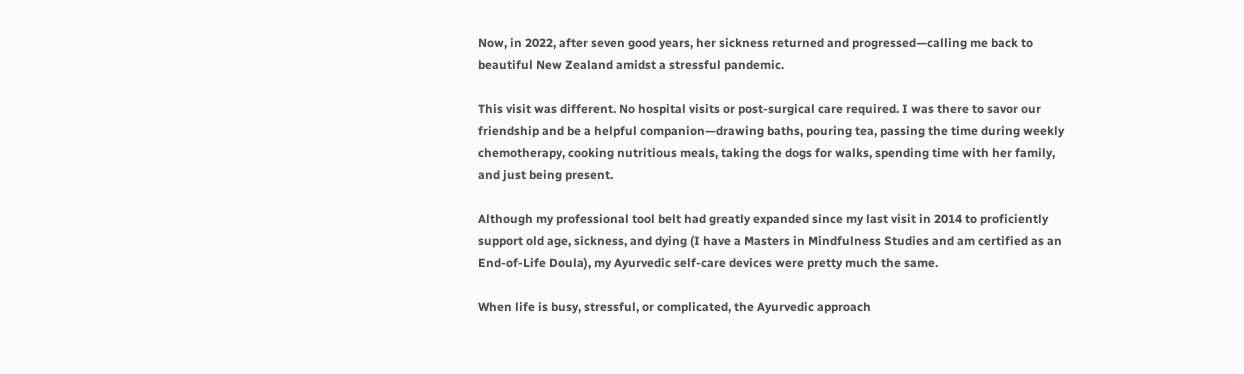Now, in 2022, after seven good years, her sickness returned and progressed—calling me back to beautiful New Zealand amidst a stressful pandemic.

This visit was different. No hospital visits or post-surgical care required. I was there to savor our friendship and be a helpful companion—drawing baths, pouring tea, passing the time during weekly chemotherapy, cooking nutritious meals, taking the dogs for walks, spending time with her family, and just being present.

Although my professional tool belt had greatly expanded since my last visit in 2014 to proficiently support old age, sickness, and dying (I have a Masters in Mindfulness Studies and am certified as an End-of-Life Doula), my Ayurvedic self-care devices were pretty much the same.

When life is busy, stressful, or complicated, the Ayurvedic approach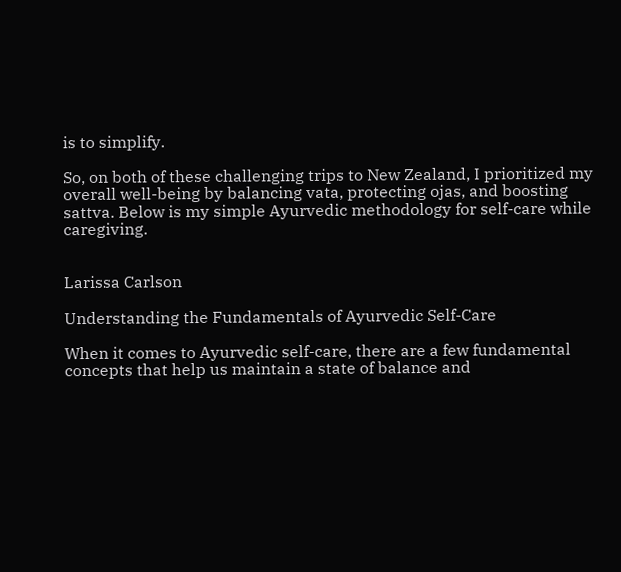is to simplify.

So, on both of these challenging trips to New Zealand, I prioritized my overall well-being by balancing vata, protecting ojas, and boosting sattva. Below is my simple Ayurvedic methodology for self-care while caregiving.


Larissa Carlson

Understanding the Fundamentals of Ayurvedic Self-Care

When it comes to Ayurvedic self-care, there are a few fundamental concepts that help us maintain a state of balance and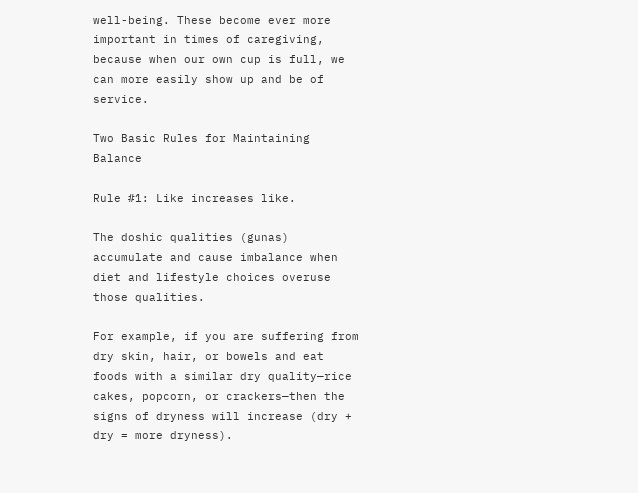well-being. These become ever more important in times of caregiving, because when our own cup is full, we can more easily show up and be of service.

Two Basic Rules for Maintaining Balance

Rule #1: Like increases like.

The doshic qualities (gunas) accumulate and cause imbalance when diet and lifestyle choices overuse those qualities.

For example, if you are suffering from dry skin, hair, or bowels and eat foods with a similar dry quality—rice cakes, popcorn, or crackers—then the signs of dryness will increase (dry + dry = more dryness).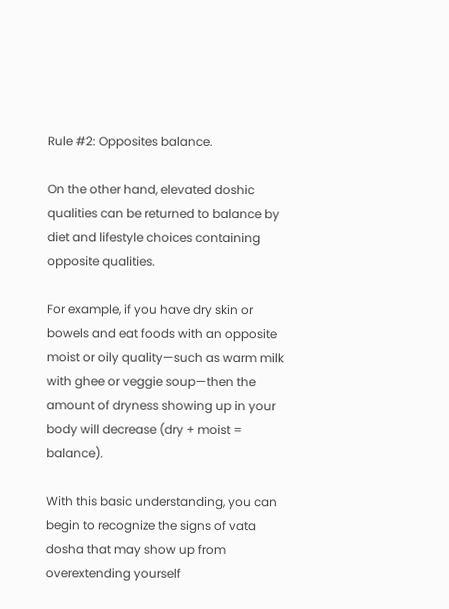Rule #2: Opposites balance.

On the other hand, elevated doshic qualities can be returned to balance by diet and lifestyle choices containing opposite qualities.

For example, if you have dry skin or bowels and eat foods with an opposite moist or oily quality—such as warm milk with ghee or veggie soup—then the amount of dryness showing up in your body will decrease (dry + moist = balance).

With this basic understanding, you can begin to recognize the signs of vata dosha that may show up from overextending yourself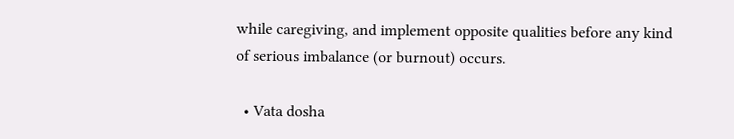while caregiving, and implement opposite qualities before any kind of serious imbalance (or burnout) occurs.

  • Vata dosha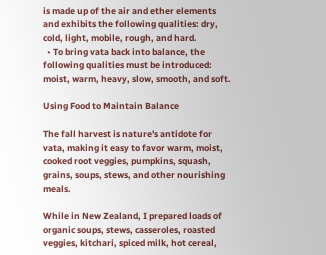is made up of the air and ether elements and exhibits the following qualities: dry, cold, light, mobile, rough, and hard.
  • To bring vata back into balance, the following qualities must be introduced: moist, warm, heavy, slow, smooth, and soft.

Using Food to Maintain Balance

The fall harvest is nature's antidote for vata, making it easy to favor warm, moist, cooked root veggies, pumpkins, squash, grains, soups, stews, and other nourishing meals.

While in New Zealand, I prepared loads of organic soups, stews, casseroles, roasted veggies, kitchari, spiced milk, hot cereal,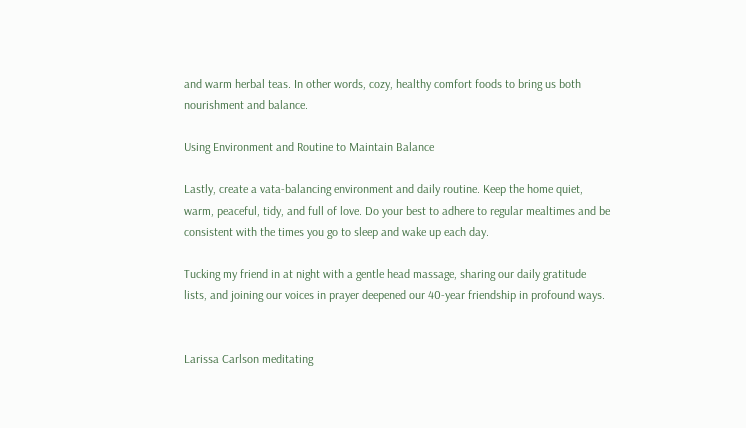and warm herbal teas. In other words, cozy, healthy comfort foods to bring us both nourishment and balance.

Using Environment and Routine to Maintain Balance

Lastly, create a vata-balancing environment and daily routine. Keep the home quiet, warm, peaceful, tidy, and full of love. Do your best to adhere to regular mealtimes and be consistent with the times you go to sleep and wake up each day.

Tucking my friend in at night with a gentle head massage, sharing our daily gratitude lists, and joining our voices in prayer deepened our 40-year friendship in profound ways.


Larissa Carlson meditating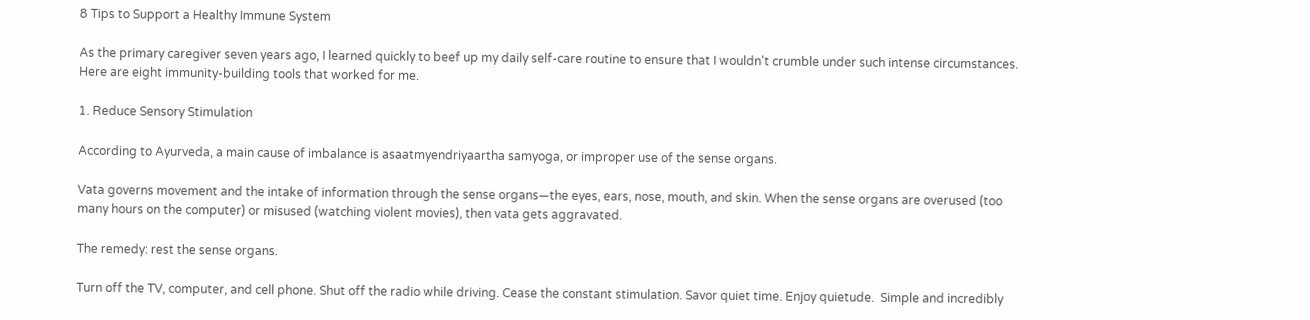8 Tips to Support a Healthy Immune System

As the primary caregiver seven years ago, I learned quickly to beef up my daily self-care routine to ensure that I wouldn't crumble under such intense circumstances. Here are eight immunity-building tools that worked for me.

1. Reduce Sensory Stimulation

According to Ayurveda, a main cause of imbalance is asaatmyendriyaartha samyoga, or improper use of the sense organs.

Vata governs movement and the intake of information through the sense organs—the eyes, ears, nose, mouth, and skin. When the sense organs are overused (too many hours on the computer) or misused (watching violent movies), then vata gets aggravated.

The remedy: rest the sense organs.

Turn off the TV, computer, and cell phone. Shut off the radio while driving. Cease the constant stimulation. Savor quiet time. Enjoy quietude.  Simple and incredibly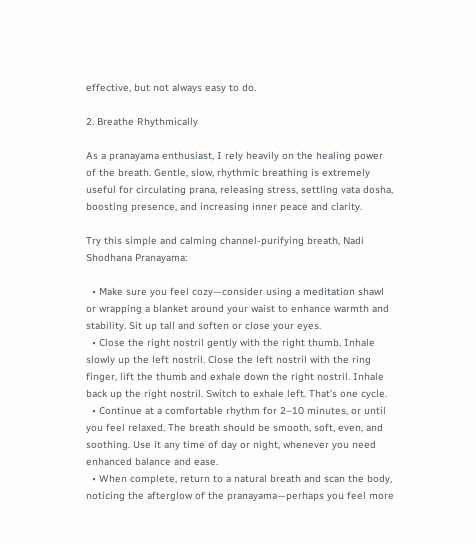effective, but not always easy to do.

2. Breathe Rhythmically

As a pranayama enthusiast, I rely heavily on the healing power of the breath. Gentle, slow, rhythmic breathing is extremely useful for circulating prana, releasing stress, settling vata dosha, boosting presence, and increasing inner peace and clarity.

Try this simple and calming channel-purifying breath, Nadi Shodhana Pranayama:

  • Make sure you feel cozy—consider using a meditation shawl or wrapping a blanket around your waist to enhance warmth and stability. Sit up tall and soften or close your eyes.
  • Close the right nostril gently with the right thumb. Inhale slowly up the left nostril. Close the left nostril with the ring finger, lift the thumb and exhale down the right nostril. Inhale back up the right nostril. Switch to exhale left. That's one cycle.
  • Continue at a comfortable rhythm for 2–10 minutes, or until you feel relaxed. The breath should be smooth, soft, even, and soothing. Use it any time of day or night, whenever you need enhanced balance and ease.
  • When complete, return to a natural breath and scan the body, noticing the afterglow of the pranayama—perhaps you feel more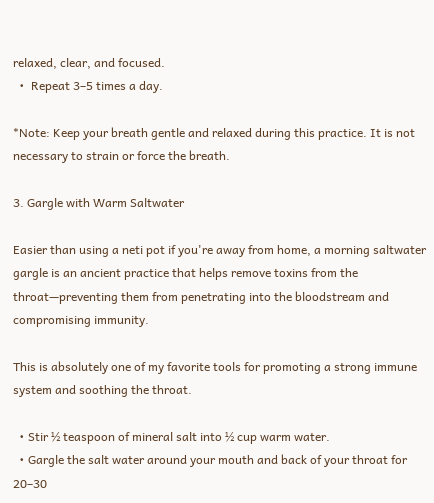relaxed, clear, and focused.
  •  Repeat 3–5 times a day.

*Note: Keep your breath gentle and relaxed during this practice. It is not necessary to strain or force the breath.

3. Gargle with Warm Saltwater

Easier than using a neti pot if you're away from home, a morning saltwater gargle is an ancient practice that helps remove toxins from the throat—preventing them from penetrating into the bloodstream and compromising immunity.

This is absolutely one of my favorite tools for promoting a strong immune system and soothing the throat.

  • Stir ½ teaspoon of mineral salt into ½ cup warm water.
  • Gargle the salt water around your mouth and back of your throat for 20–30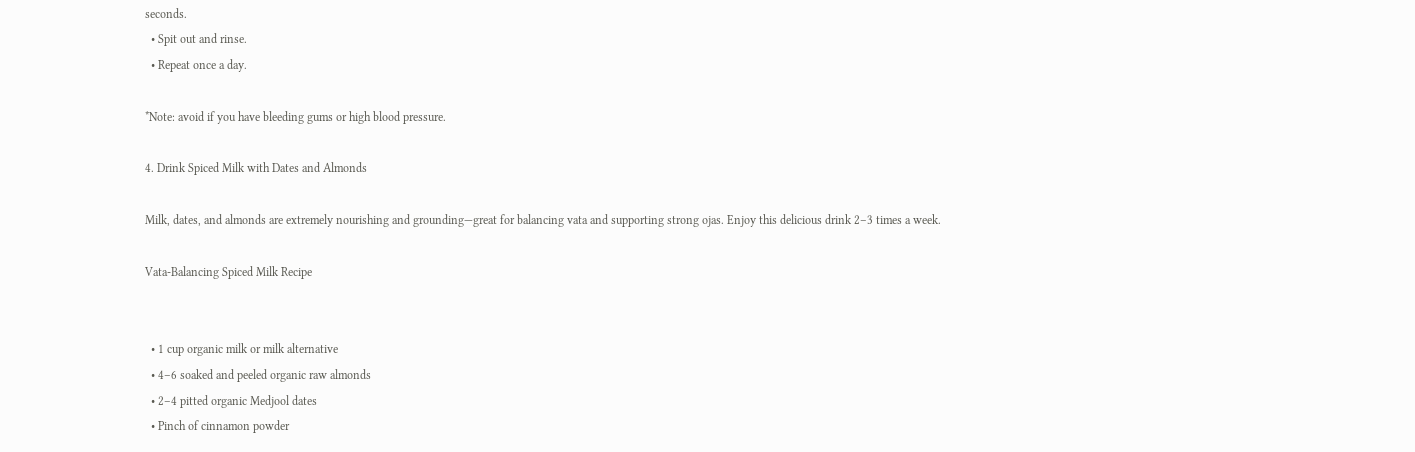seconds.
  • Spit out and rinse.
  • Repeat once a day.

*Note: avoid if you have bleeding gums or high blood pressure.

4. Drink Spiced Milk with Dates and Almonds

Milk, dates, and almonds are extremely nourishing and grounding—great for balancing vata and supporting strong ojas. Enjoy this delicious drink 2–3 times a week.

Vata-Balancing Spiced Milk Recipe


  • 1 cup organic milk or milk alternative
  • 4–6 soaked and peeled organic raw almonds
  • 2–4 pitted organic Medjool dates
  • Pinch of cinnamon powder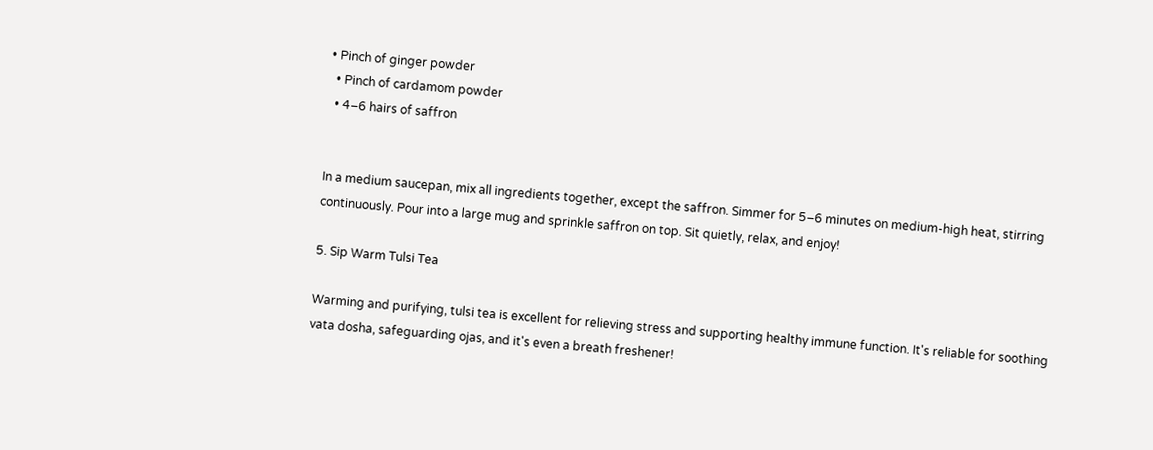• Pinch of ginger powder
  • Pinch of cardamom powder
  • 4–6 hairs of saffron


In a medium saucepan, mix all ingredients together, except the saffron. Simmer for 5–6 minutes on medium-high heat, stirring continuously. Pour into a large mug and sprinkle saffron on top. Sit quietly, relax, and enjoy!

5. Sip Warm Tulsi Tea

Warming and purifying, tulsi tea is excellent for relieving stress and supporting healthy immune function. It's reliable for soothing vata dosha, safeguarding ojas, and it's even a breath freshener!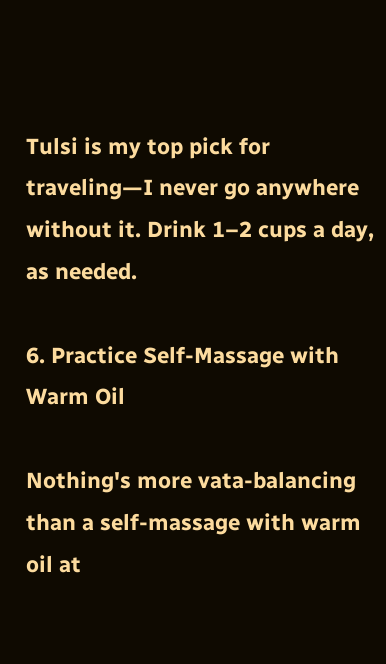Tulsi is my top pick for traveling—I never go anywhere without it. Drink 1–2 cups a day, as needed.

6. Practice Self-Massage with Warm Oil

Nothing's more vata-balancing than a self-massage with warm oil at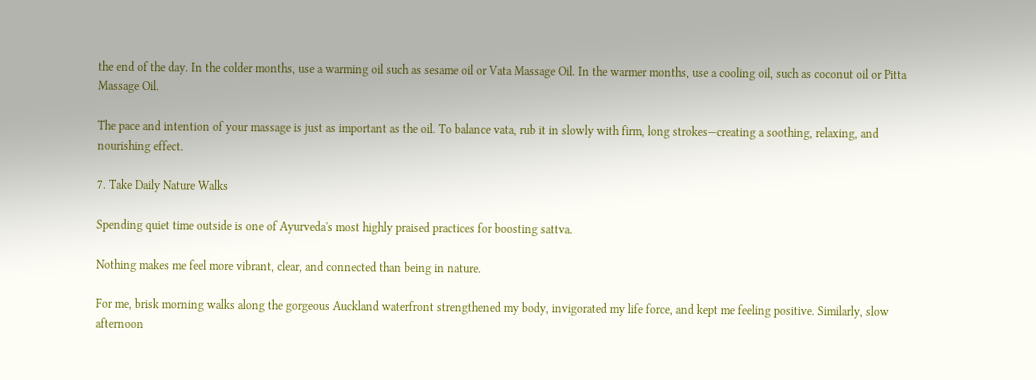the end of the day. In the colder months, use a warming oil such as sesame oil or Vata Massage Oil. In the warmer months, use a cooling oil, such as coconut oil or Pitta Massage Oil.

The pace and intention of your massage is just as important as the oil. To balance vata, rub it in slowly with firm, long strokes—creating a soothing, relaxing, and nourishing effect.

7. Take Daily Nature Walks

Spending quiet time outside is one of Ayurveda's most highly praised practices for boosting sattva.

Nothing makes me feel more vibrant, clear, and connected than being in nature.

For me, brisk morning walks along the gorgeous Auckland waterfront strengthened my body, invigorated my life force, and kept me feeling positive. Similarly, slow afternoon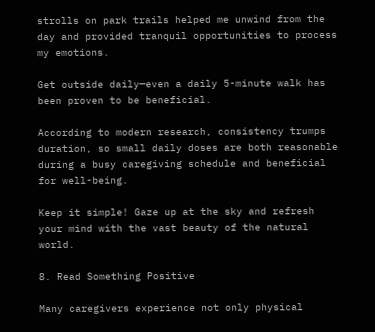strolls on park trails helped me unwind from the day and provided tranquil opportunities to process my emotions.

Get outside daily—even a daily 5-minute walk has been proven to be beneficial.

According to modern research, consistency trumps duration, so small daily doses are both reasonable during a busy caregiving schedule and beneficial for well-being.

Keep it simple! Gaze up at the sky and refresh your mind with the vast beauty of the natural world.

8. Read Something Positive

Many caregivers experience not only physical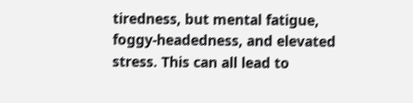tiredness, but mental fatigue, foggy-headedness, and elevated stress. This can all lead to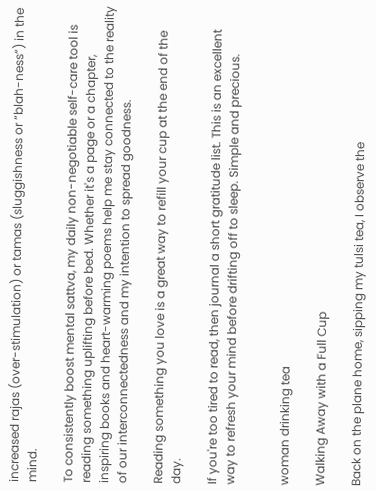increased rajas (over-stimulation) or tamas (sluggishness or “blah-ness”) in the mind.

To consistently boost mental sattva, my daily non-negotiable self-care tool is reading something uplifting before bed. Whether it's a page or a chapter, inspiring books and heart-warming poems help me stay connected to the reality of our interconnectedness and my intention to spread goodness.

Reading something you love is a great way to refill your cup at the end of the day.

If you're too tired to read, then journal a short gratitude list. This is an excellent way to refresh your mind before drifting off to sleep. Simple and precious.


woman drinking tea

Walking Away with a Full Cup

Back on the plane home, sipping my tulsi tea, I observe the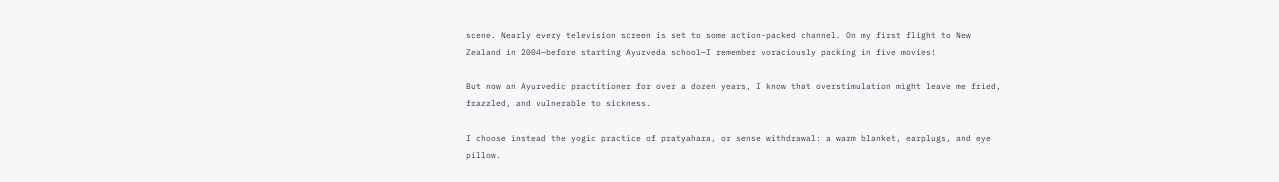scene. Nearly every television screen is set to some action-packed channel. On my first flight to New Zealand in 2004—before starting Ayurveda school—I remember voraciously packing in five movies!

But now an Ayurvedic practitioner for over a dozen years, I know that overstimulation might leave me fried, frazzled, and vulnerable to sickness.

I choose instead the yogic practice of pratyahara, or sense withdrawal: a warm blanket, earplugs, and eye pillow.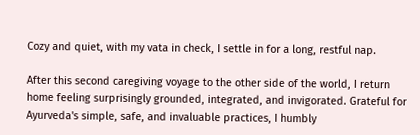Cozy and quiet, with my vata in check, I settle in for a long, restful nap.

After this second caregiving voyage to the other side of the world, I return home feeling surprisingly grounded, integrated, and invigorated. Grateful for Ayurveda's simple, safe, and invaluable practices, I humbly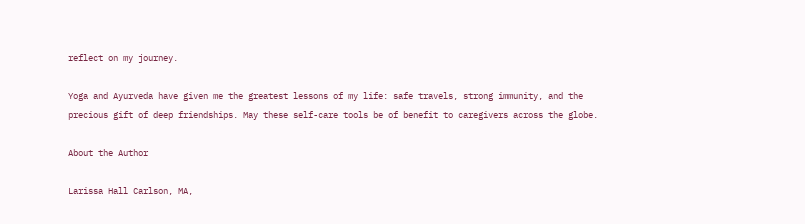reflect on my journey.

Yoga and Ayurveda have given me the greatest lessons of my life: safe travels, strong immunity, and the precious gift of deep friendships. May these self-care tools be of benefit to caregivers across the globe.

About the Author

Larissa Hall Carlson, MA,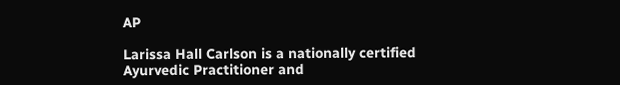AP

Larissa Hall Carlson is a nationally certified Ayurvedic Practitioner and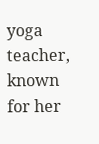yoga teacher, known for her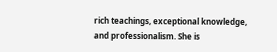rich teachings, exceptional knowledge, and professionalism. She is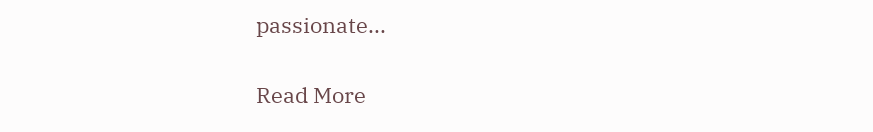passionate...

Read More